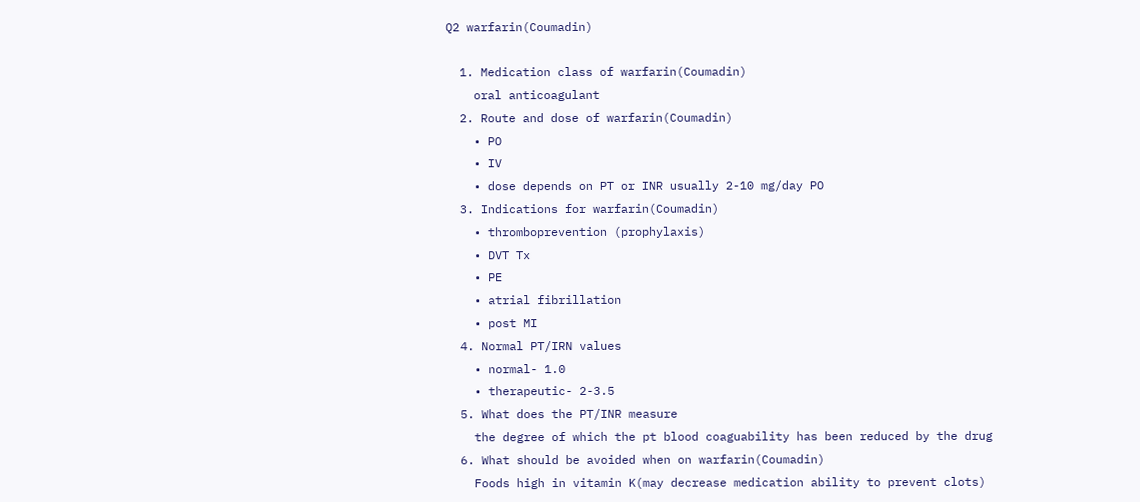Q2 warfarin(Coumadin)

  1. Medication class of warfarin(Coumadin)
    oral anticoagulant
  2. Route and dose of warfarin(Coumadin)
    • PO
    • IV
    • dose depends on PT or INR usually 2-10 mg/day PO
  3. Indications for warfarin(Coumadin)
    • thromboprevention (prophylaxis)
    • DVT Tx
    • PE
    • atrial fibrillation
    • post MI
  4. Normal PT/IRN values
    • normal- 1.0
    • therapeutic- 2-3.5
  5. What does the PT/INR measure
    the degree of which the pt blood coaguability has been reduced by the drug
  6. What should be avoided when on warfarin(Coumadin)
    Foods high in vitamin K(may decrease medication ability to prevent clots)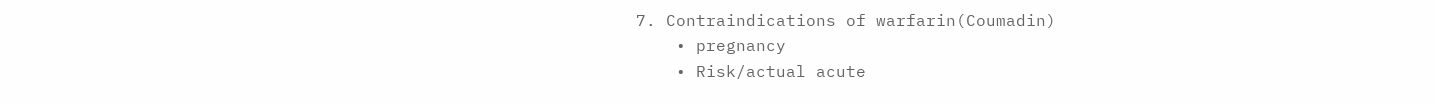7. Contraindications of warfarin(Coumadin)
    • pregnancy
    • Risk/actual acute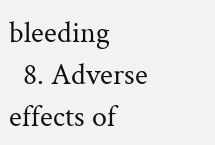bleeding
  8. Adverse effects of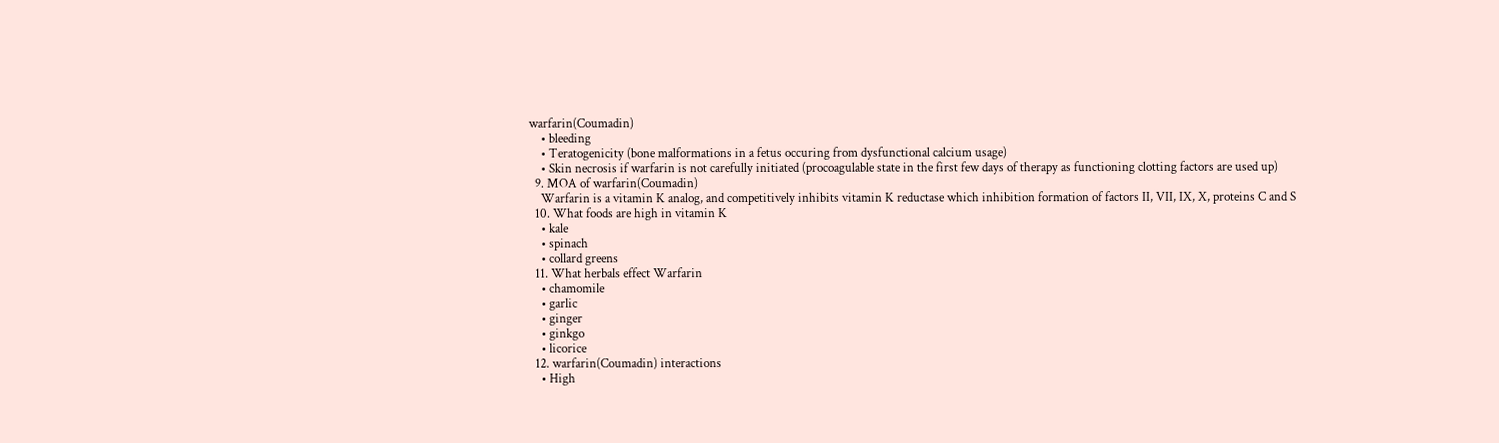warfarin(Coumadin)
    • bleeding
    • Teratogenicity (bone malformations in a fetus occuring from dysfunctional calcium usage)
    • Skin necrosis if warfarin is not carefully initiated (procoagulable state in the first few days of therapy as functioning clotting factors are used up)
  9. MOA of warfarin(Coumadin)
    Warfarin is a vitamin K analog, and competitively inhibits vitamin K reductase which inhibition formation of factors II, VII, IX, X, proteins C and S
  10. What foods are high in vitamin K
    • kale
    • spinach
    • collard greens
  11. What herbals effect Warfarin
    • chamomile
    • garlic
    • ginger
    • ginkgo
    • licorice
  12. warfarin(Coumadin) interactions
    • High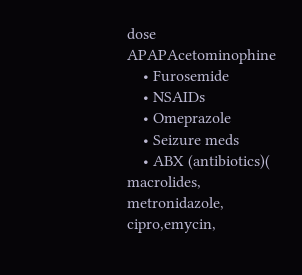dose APAPAcetominophine
    • Furosemide
    • NSAIDs
    • Omeprazole
    • Seizure meds
    • ABX (antibiotics)( macrolides, metronidazole, cipro,emycin,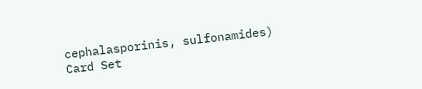cephalasporinis, sulfonamides)
Card Set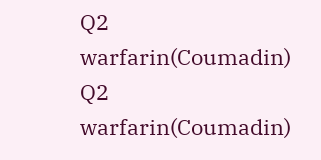Q2 warfarin(Coumadin)
Q2 warfarin(Coumadin)